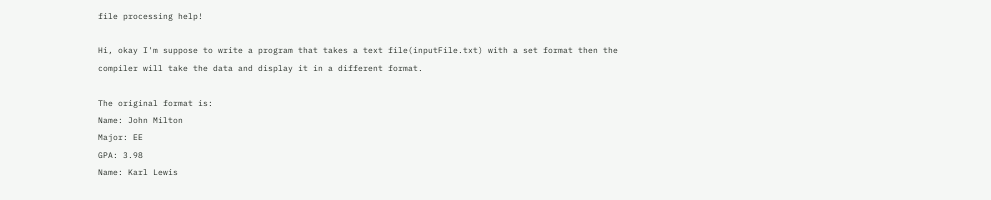file processing help!

Hi, okay I'm suppose to write a program that takes a text file(inputFile.txt) with a set format then the compiler will take the data and display it in a different format.

The original format is:
Name: John Milton
Major: EE
GPA: 3.98
Name: Karl Lewis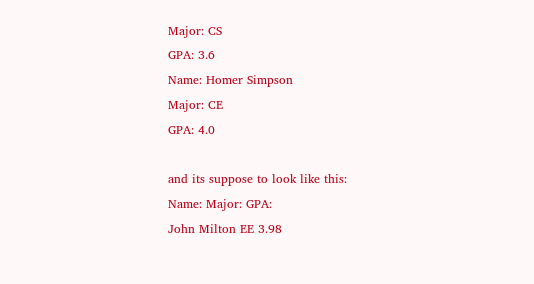Major: CS
GPA: 3.6
Name: Homer Simpson
Major: CE
GPA: 4.0

and its suppose to look like this:
Name: Major: GPA:
John Milton EE 3.98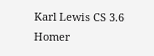Karl Lewis CS 3.6
Homer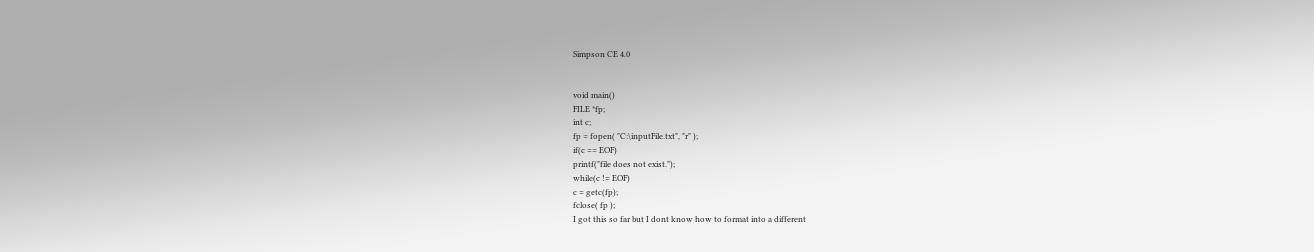Simpson CE 4.0


void main()
FILE *fp;
int c;
fp = fopen( "C:\inputFile.txt", "r" );
if(c == EOF)
printf("file does not exist.");
while(c != EOF)
c = getc(fp);
fclose( fp );
I got this so far but I dont know how to format into a different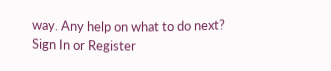way. Any help on what to do next?
Sign In or Register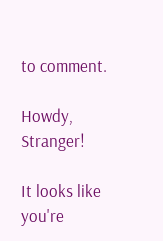to comment.

Howdy, Stranger!

It looks like you're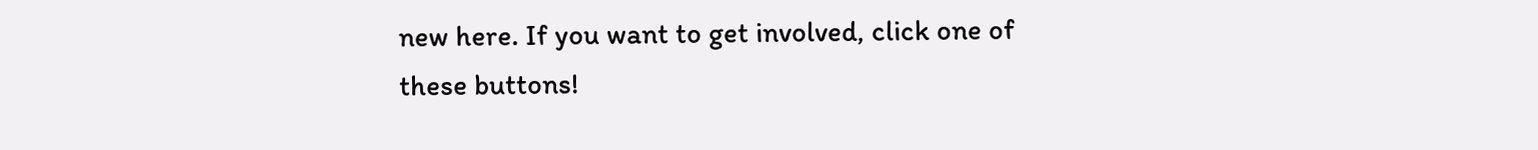new here. If you want to get involved, click one of these buttons!